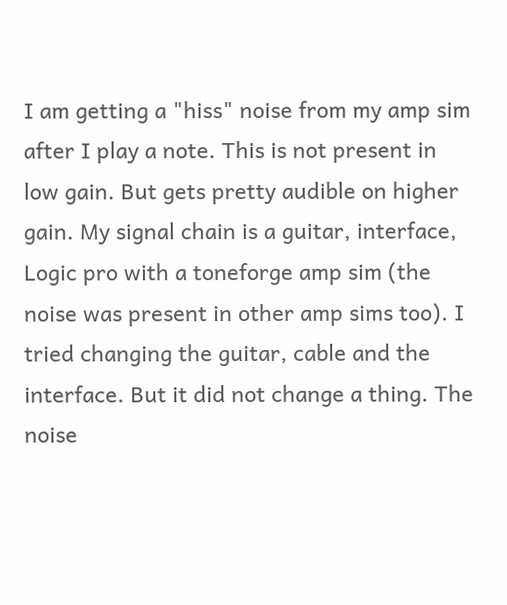I am getting a "hiss" noise from my amp sim after I play a note. This is not present in low gain. But gets pretty audible on higher gain. My signal chain is a guitar, interface, Logic pro with a toneforge amp sim (the noise was present in other amp sims too). I tried changing the guitar, cable and the interface. But it did not change a thing. The noise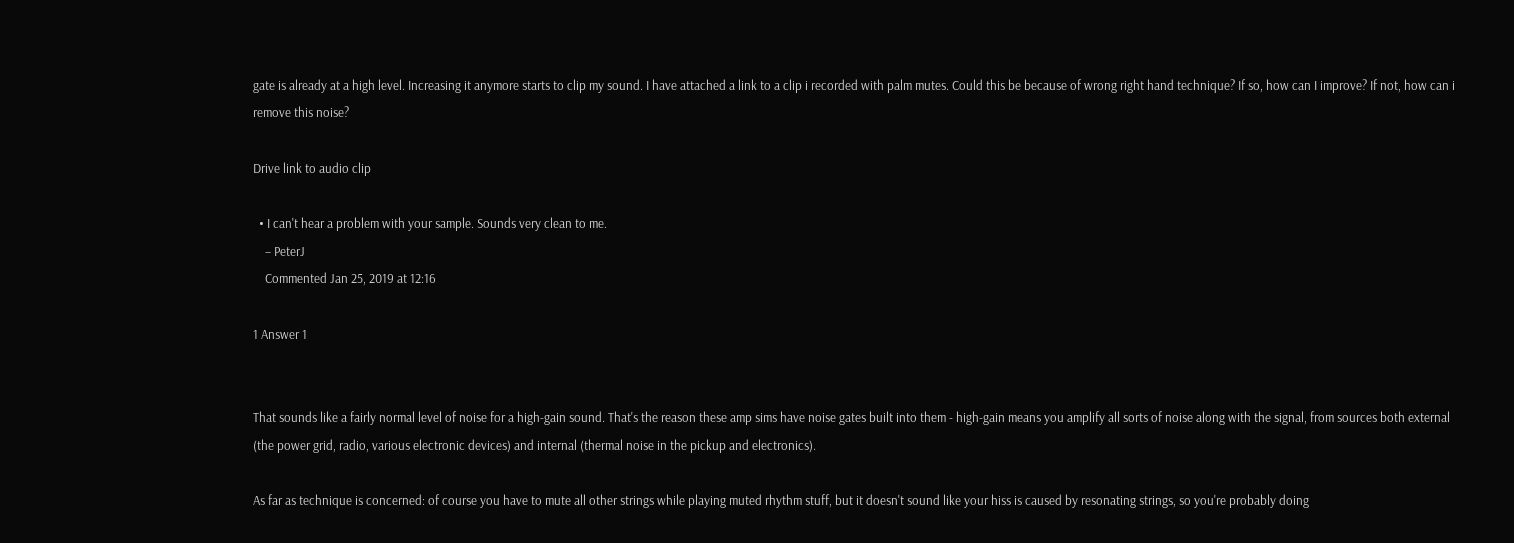gate is already at a high level. Increasing it anymore starts to clip my sound. I have attached a link to a clip i recorded with palm mutes. Could this be because of wrong right hand technique? If so, how can I improve? If not, how can i remove this noise?

Drive link to audio clip

  • I can't hear a problem with your sample. Sounds very clean to me.
    – PeterJ
    Commented Jan 25, 2019 at 12:16

1 Answer 1


That sounds like a fairly normal level of noise for a high-gain sound. That's the reason these amp sims have noise gates built into them - high-gain means you amplify all sorts of noise along with the signal, from sources both external (the power grid, radio, various electronic devices) and internal (thermal noise in the pickup and electronics).

As far as technique is concerned: of course you have to mute all other strings while playing muted rhythm stuff, but it doesn't sound like your hiss is caused by resonating strings, so you're probably doing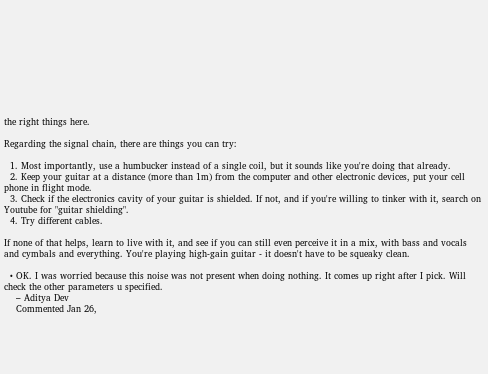the right things here.

Regarding the signal chain, there are things you can try:

  1. Most importantly, use a humbucker instead of a single coil, but it sounds like you're doing that already.
  2. Keep your guitar at a distance (more than 1m) from the computer and other electronic devices, put your cell phone in flight mode.
  3. Check if the electronics cavity of your guitar is shielded. If not, and if you're willing to tinker with it, search on Youtube for "guitar shielding".
  4. Try different cables.

If none of that helps, learn to live with it, and see if you can still even perceive it in a mix, with bass and vocals and cymbals and everything. You're playing high-gain guitar - it doesn't have to be squeaky clean.

  • OK. I was worried because this noise was not present when doing nothing. It comes up right after I pick. Will check the other parameters u specified.
    – Aditya Dev
    Commented Jan 26,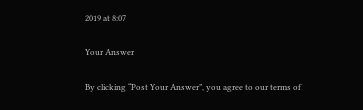2019 at 8:07

Your Answer

By clicking “Post Your Answer”, you agree to our terms of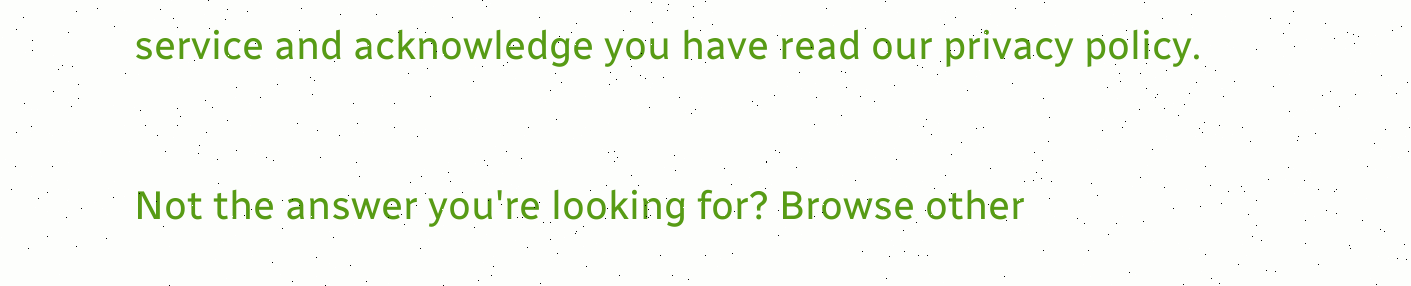service and acknowledge you have read our privacy policy.

Not the answer you're looking for? Browse other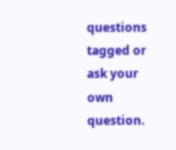questions tagged or ask your own question.